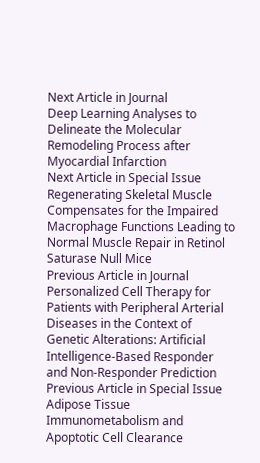Next Article in Journal
Deep Learning Analyses to Delineate the Molecular Remodeling Process after Myocardial Infarction
Next Article in Special Issue
Regenerating Skeletal Muscle Compensates for the Impaired Macrophage Functions Leading to Normal Muscle Repair in Retinol Saturase Null Mice
Previous Article in Journal
Personalized Cell Therapy for Patients with Peripheral Arterial Diseases in the Context of Genetic Alterations: Artificial Intelligence-Based Responder and Non-Responder Prediction
Previous Article in Special Issue
Adipose Tissue Immunometabolism and Apoptotic Cell Clearance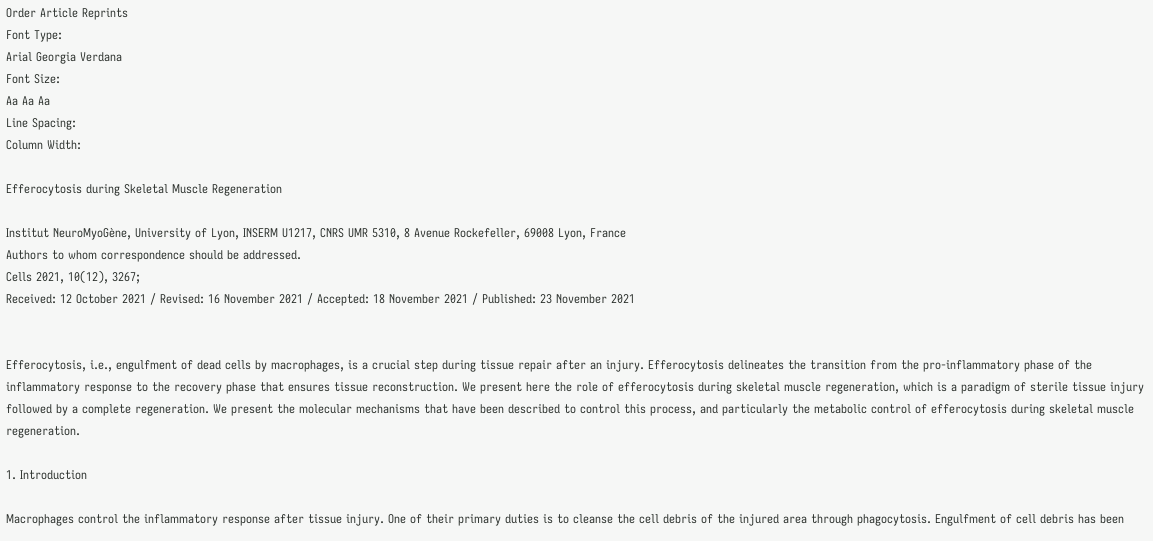Order Article Reprints
Font Type:
Arial Georgia Verdana
Font Size:
Aa Aa Aa
Line Spacing:
Column Width:

Efferocytosis during Skeletal Muscle Regeneration

Institut NeuroMyoGène, University of Lyon, INSERM U1217, CNRS UMR 5310, 8 Avenue Rockefeller, 69008 Lyon, France
Authors to whom correspondence should be addressed.
Cells 2021, 10(12), 3267;
Received: 12 October 2021 / Revised: 16 November 2021 / Accepted: 18 November 2021 / Published: 23 November 2021


Efferocytosis, i.e., engulfment of dead cells by macrophages, is a crucial step during tissue repair after an injury. Efferocytosis delineates the transition from the pro-inflammatory phase of the inflammatory response to the recovery phase that ensures tissue reconstruction. We present here the role of efferocytosis during skeletal muscle regeneration, which is a paradigm of sterile tissue injury followed by a complete regeneration. We present the molecular mechanisms that have been described to control this process, and particularly the metabolic control of efferocytosis during skeletal muscle regeneration.

1. Introduction

Macrophages control the inflammatory response after tissue injury. One of their primary duties is to cleanse the cell debris of the injured area through phagocytosis. Engulfment of cell debris has been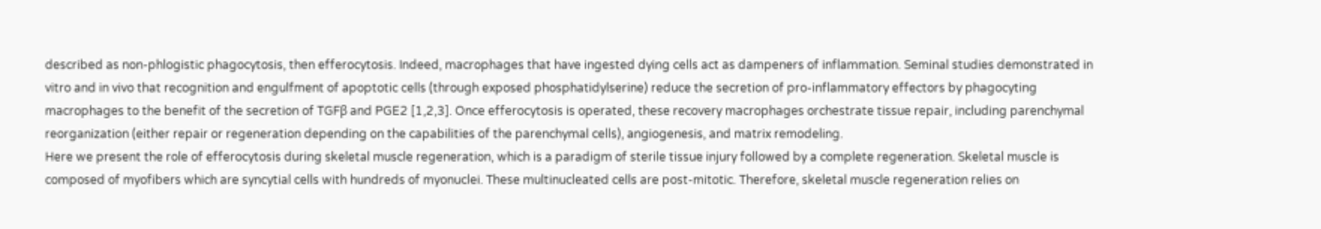described as non-phlogistic phagocytosis, then efferocytosis. Indeed, macrophages that have ingested dying cells act as dampeners of inflammation. Seminal studies demonstrated in vitro and in vivo that recognition and engulfment of apoptotic cells (through exposed phosphatidylserine) reduce the secretion of pro-inflammatory effectors by phagocyting macrophages to the benefit of the secretion of TGFβ and PGE2 [1,2,3]. Once efferocytosis is operated, these recovery macrophages orchestrate tissue repair, including parenchymal reorganization (either repair or regeneration depending on the capabilities of the parenchymal cells), angiogenesis, and matrix remodeling.
Here we present the role of efferocytosis during skeletal muscle regeneration, which is a paradigm of sterile tissue injury followed by a complete regeneration. Skeletal muscle is composed of myofibers which are syncytial cells with hundreds of myonuclei. These multinucleated cells are post-mitotic. Therefore, skeletal muscle regeneration relies on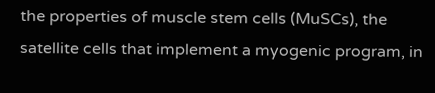the properties of muscle stem cells (MuSCs), the satellite cells that implement a myogenic program, in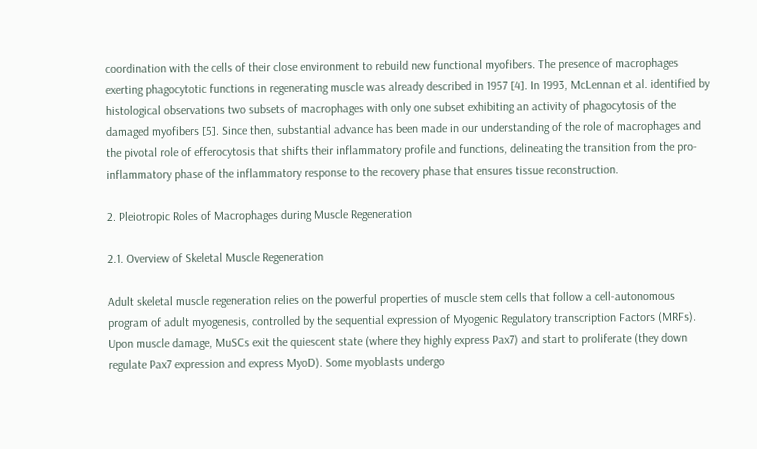coordination with the cells of their close environment to rebuild new functional myofibers. The presence of macrophages exerting phagocytotic functions in regenerating muscle was already described in 1957 [4]. In 1993, McLennan et al. identified by histological observations two subsets of macrophages with only one subset exhibiting an activity of phagocytosis of the damaged myofibers [5]. Since then, substantial advance has been made in our understanding of the role of macrophages and the pivotal role of efferocytosis that shifts their inflammatory profile and functions, delineating the transition from the pro-inflammatory phase of the inflammatory response to the recovery phase that ensures tissue reconstruction.

2. Pleiotropic Roles of Macrophages during Muscle Regeneration

2.1. Overview of Skeletal Muscle Regeneration

Adult skeletal muscle regeneration relies on the powerful properties of muscle stem cells that follow a cell-autonomous program of adult myogenesis, controlled by the sequential expression of Myogenic Regulatory transcription Factors (MRFs). Upon muscle damage, MuSCs exit the quiescent state (where they highly express Pax7) and start to proliferate (they down regulate Pax7 expression and express MyoD). Some myoblasts undergo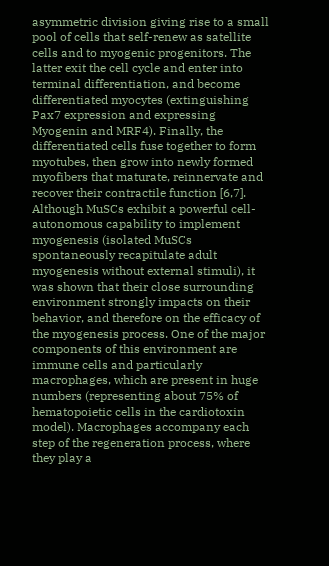asymmetric division giving rise to a small pool of cells that self-renew as satellite cells and to myogenic progenitors. The latter exit the cell cycle and enter into terminal differentiation, and become differentiated myocytes (extinguishing Pax7 expression and expressing Myogenin and MRF4). Finally, the differentiated cells fuse together to form myotubes, then grow into newly formed myofibers that maturate, reinnervate and recover their contractile function [6,7].
Although MuSCs exhibit a powerful cell-autonomous capability to implement myogenesis (isolated MuSCs spontaneously recapitulate adult myogenesis without external stimuli), it was shown that their close surrounding environment strongly impacts on their behavior, and therefore on the efficacy of the myogenesis process. One of the major components of this environment are immune cells and particularly macrophages, which are present in huge numbers (representing about 75% of hematopoietic cells in the cardiotoxin model). Macrophages accompany each step of the regeneration process, where they play a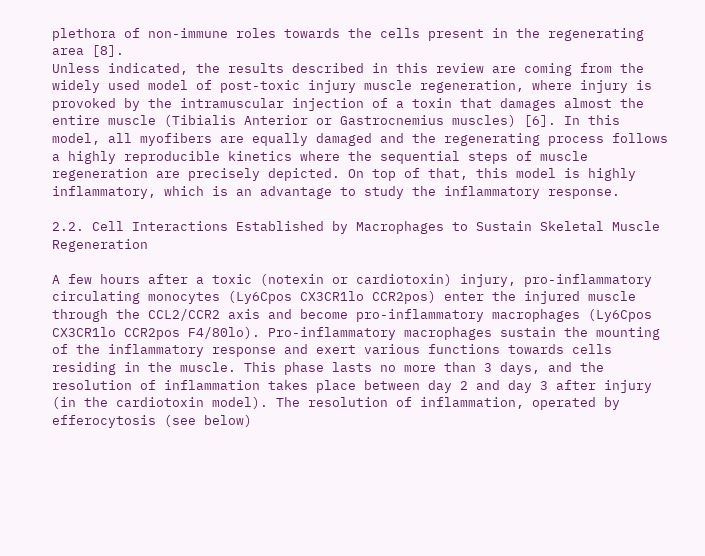plethora of non-immune roles towards the cells present in the regenerating area [8].
Unless indicated, the results described in this review are coming from the widely used model of post-toxic injury muscle regeneration, where injury is provoked by the intramuscular injection of a toxin that damages almost the entire muscle (Tibialis Anterior or Gastrocnemius muscles) [6]. In this model, all myofibers are equally damaged and the regenerating process follows a highly reproducible kinetics where the sequential steps of muscle regeneration are precisely depicted. On top of that, this model is highly inflammatory, which is an advantage to study the inflammatory response.

2.2. Cell Interactions Established by Macrophages to Sustain Skeletal Muscle Regeneration

A few hours after a toxic (notexin or cardiotoxin) injury, pro-inflammatory circulating monocytes (Ly6Cpos CX3CR1lo CCR2pos) enter the injured muscle through the CCL2/CCR2 axis and become pro-inflammatory macrophages (Ly6Cpos CX3CR1lo CCR2pos F4/80lo). Pro-inflammatory macrophages sustain the mounting of the inflammatory response and exert various functions towards cells residing in the muscle. This phase lasts no more than 3 days, and the resolution of inflammation takes place between day 2 and day 3 after injury (in the cardiotoxin model). The resolution of inflammation, operated by efferocytosis (see below)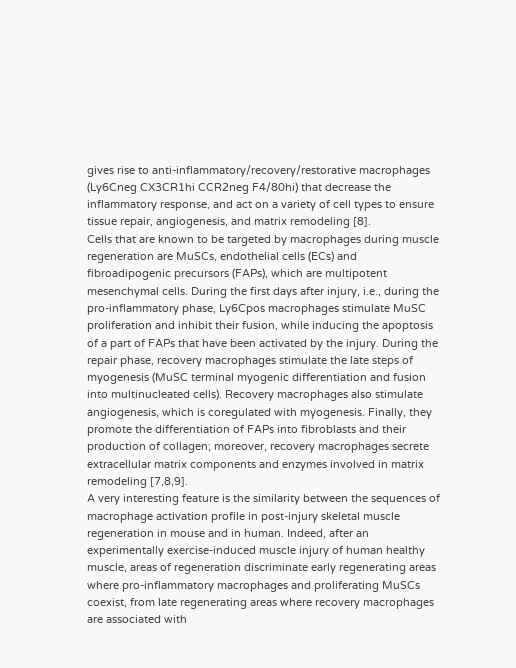gives rise to anti-inflammatory/recovery/restorative macrophages (Ly6Cneg CX3CR1hi CCR2neg F4/80hi) that decrease the inflammatory response, and act on a variety of cell types to ensure tissue repair, angiogenesis, and matrix remodeling [8].
Cells that are known to be targeted by macrophages during muscle regeneration are MuSCs, endothelial cells (ECs) and fibroadipogenic precursors (FAPs), which are multipotent mesenchymal cells. During the first days after injury, i.e., during the pro-inflammatory phase, Ly6Cpos macrophages stimulate MuSC proliferation and inhibit their fusion, while inducing the apoptosis of a part of FAPs that have been activated by the injury. During the repair phase, recovery macrophages stimulate the late steps of myogenesis (MuSC terminal myogenic differentiation and fusion into multinucleated cells). Recovery macrophages also stimulate angiogenesis, which is coregulated with myogenesis. Finally, they promote the differentiation of FAPs into fibroblasts and their production of collagen; moreover, recovery macrophages secrete extracellular matrix components and enzymes involved in matrix remodeling [7,8,9].
A very interesting feature is the similarity between the sequences of macrophage activation profile in post-injury skeletal muscle regeneration in mouse and in human. Indeed, after an experimentally exercise-induced muscle injury of human healthy muscle, areas of regeneration discriminate early regenerating areas where pro-inflammatory macrophages and proliferating MuSCs coexist, from late regenerating areas where recovery macrophages are associated with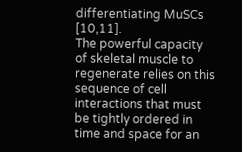differentiating MuSCs [10,11].
The powerful capacity of skeletal muscle to regenerate relies on this sequence of cell interactions that must be tightly ordered in time and space for an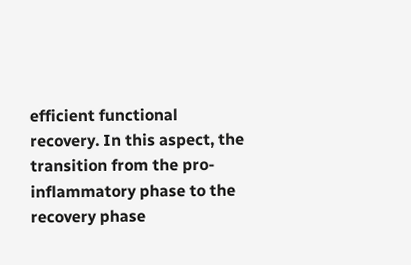efficient functional recovery. In this aspect, the transition from the pro-inflammatory phase to the recovery phase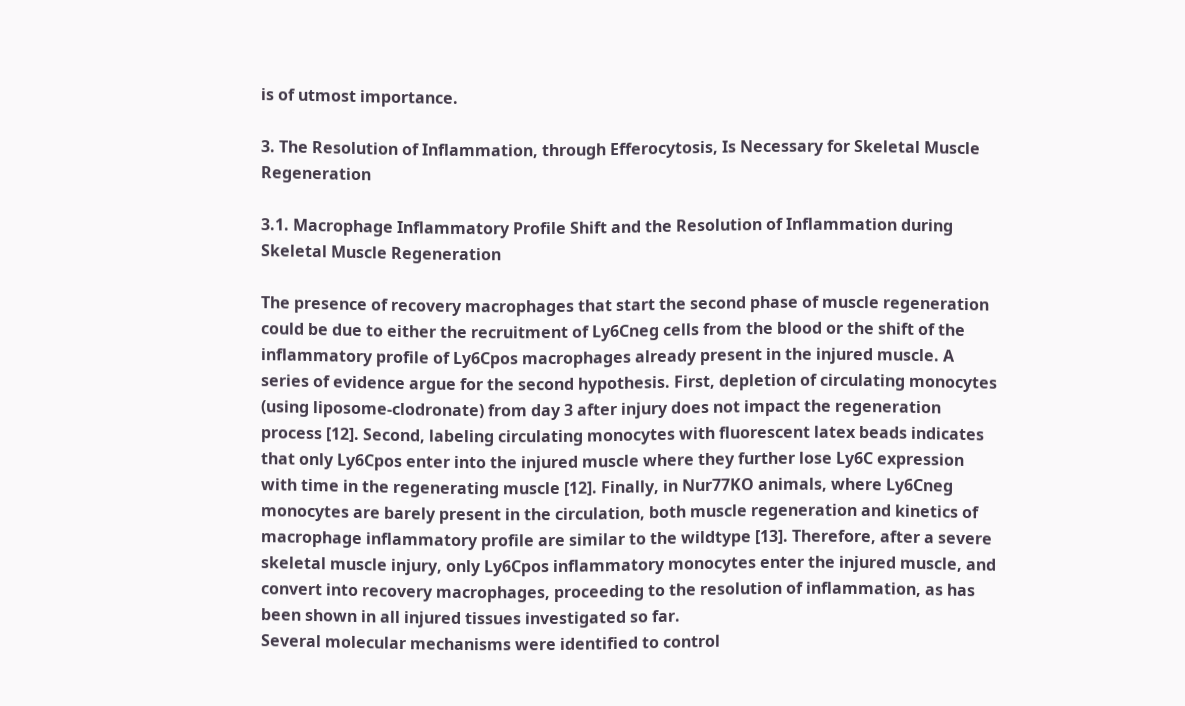is of utmost importance.

3. The Resolution of Inflammation, through Efferocytosis, Is Necessary for Skeletal Muscle Regeneration

3.1. Macrophage Inflammatory Profile Shift and the Resolution of Inflammation during Skeletal Muscle Regeneration

The presence of recovery macrophages that start the second phase of muscle regeneration could be due to either the recruitment of Ly6Cneg cells from the blood or the shift of the inflammatory profile of Ly6Cpos macrophages already present in the injured muscle. A series of evidence argue for the second hypothesis. First, depletion of circulating monocytes (using liposome-clodronate) from day 3 after injury does not impact the regeneration process [12]. Second, labeling circulating monocytes with fluorescent latex beads indicates that only Ly6Cpos enter into the injured muscle where they further lose Ly6C expression with time in the regenerating muscle [12]. Finally, in Nur77KO animals, where Ly6Cneg monocytes are barely present in the circulation, both muscle regeneration and kinetics of macrophage inflammatory profile are similar to the wildtype [13]. Therefore, after a severe skeletal muscle injury, only Ly6Cpos inflammatory monocytes enter the injured muscle, and convert into recovery macrophages, proceeding to the resolution of inflammation, as has been shown in all injured tissues investigated so far.
Several molecular mechanisms were identified to control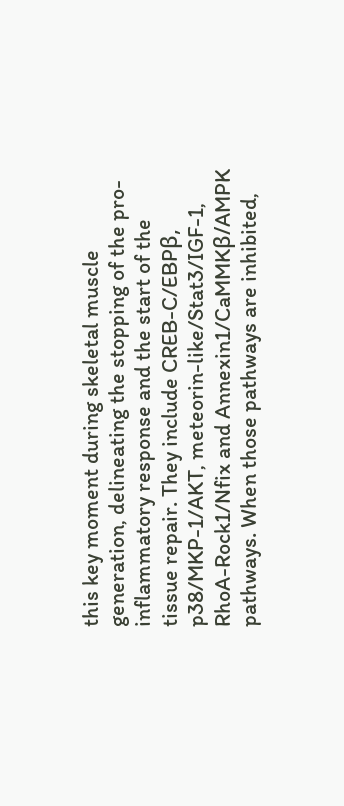this key moment during skeletal muscle generation, delineating the stopping of the pro-inflammatory response and the start of the tissue repair. They include CREB-C/EBPβ, p38/MKP-1/AKT, meteorin-like/Stat3/IGF-1, RhoA-Rock1/Nfix and Annexin1/CaMMKβ/AMPK pathways. When those pathways are inhibited,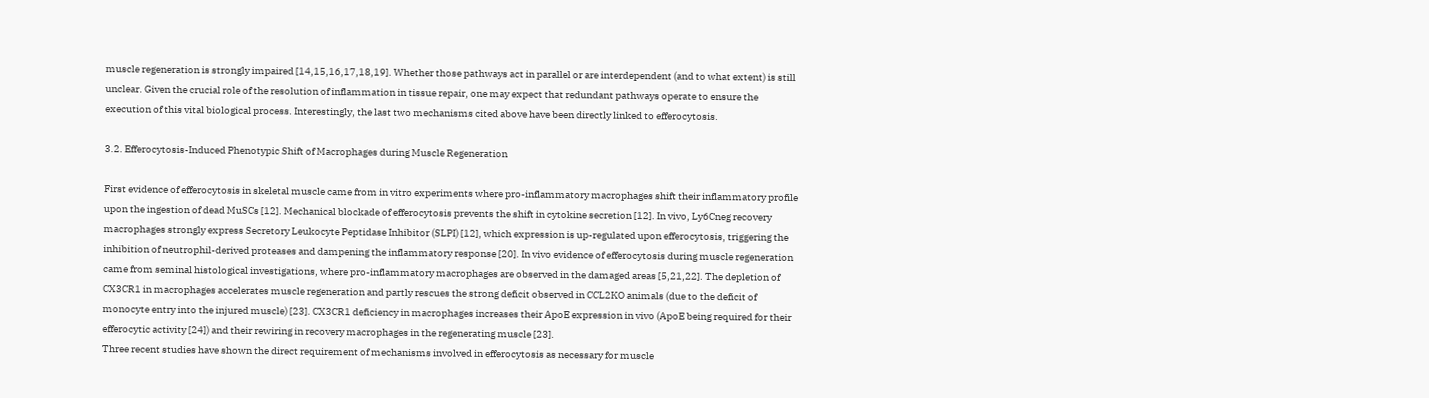muscle regeneration is strongly impaired [14,15,16,17,18,19]. Whether those pathways act in parallel or are interdependent (and to what extent) is still unclear. Given the crucial role of the resolution of inflammation in tissue repair, one may expect that redundant pathways operate to ensure the execution of this vital biological process. Interestingly, the last two mechanisms cited above have been directly linked to efferocytosis.

3.2. Efferocytosis-Induced Phenotypic Shift of Macrophages during Muscle Regeneration

First evidence of efferocytosis in skeletal muscle came from in vitro experiments where pro-inflammatory macrophages shift their inflammatory profile upon the ingestion of dead MuSCs [12]. Mechanical blockade of efferocytosis prevents the shift in cytokine secretion [12]. In vivo, Ly6Cneg recovery macrophages strongly express Secretory Leukocyte Peptidase Inhibitor (SLPI) [12], which expression is up-regulated upon efferocytosis, triggering the inhibition of neutrophil-derived proteases and dampening the inflammatory response [20]. In vivo evidence of efferocytosis during muscle regeneration came from seminal histological investigations, where pro-inflammatory macrophages are observed in the damaged areas [5,21,22]. The depletion of CX3CR1 in macrophages accelerates muscle regeneration and partly rescues the strong deficit observed in CCL2KO animals (due to the deficit of monocyte entry into the injured muscle) [23]. CX3CR1 deficiency in macrophages increases their ApoE expression in vivo (ApoE being required for their efferocytic activity [24]) and their rewiring in recovery macrophages in the regenerating muscle [23].
Three recent studies have shown the direct requirement of mechanisms involved in efferocytosis as necessary for muscle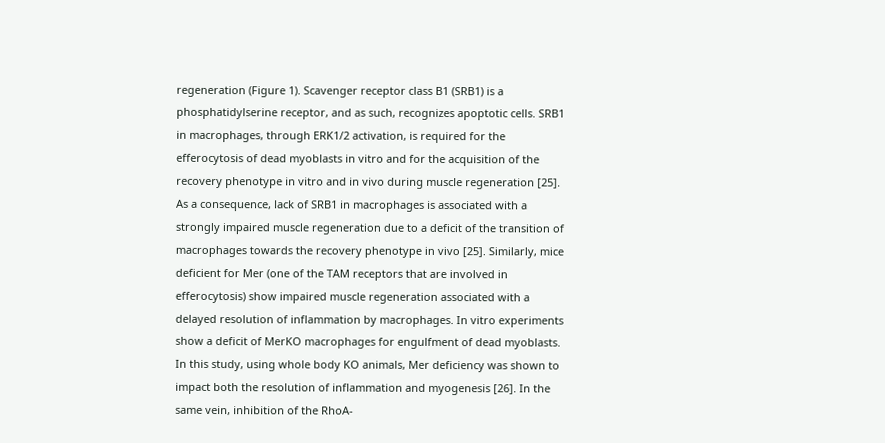regeneration (Figure 1). Scavenger receptor class B1 (SRB1) is a phosphatidylserine receptor, and as such, recognizes apoptotic cells. SRB1 in macrophages, through ERK1/2 activation, is required for the efferocytosis of dead myoblasts in vitro and for the acquisition of the recovery phenotype in vitro and in vivo during muscle regeneration [25]. As a consequence, lack of SRB1 in macrophages is associated with a strongly impaired muscle regeneration due to a deficit of the transition of macrophages towards the recovery phenotype in vivo [25]. Similarly, mice deficient for Mer (one of the TAM receptors that are involved in efferocytosis) show impaired muscle regeneration associated with a delayed resolution of inflammation by macrophages. In vitro experiments show a deficit of MerKO macrophages for engulfment of dead myoblasts. In this study, using whole body KO animals, Mer deficiency was shown to impact both the resolution of inflammation and myogenesis [26]. In the same vein, inhibition of the RhoA-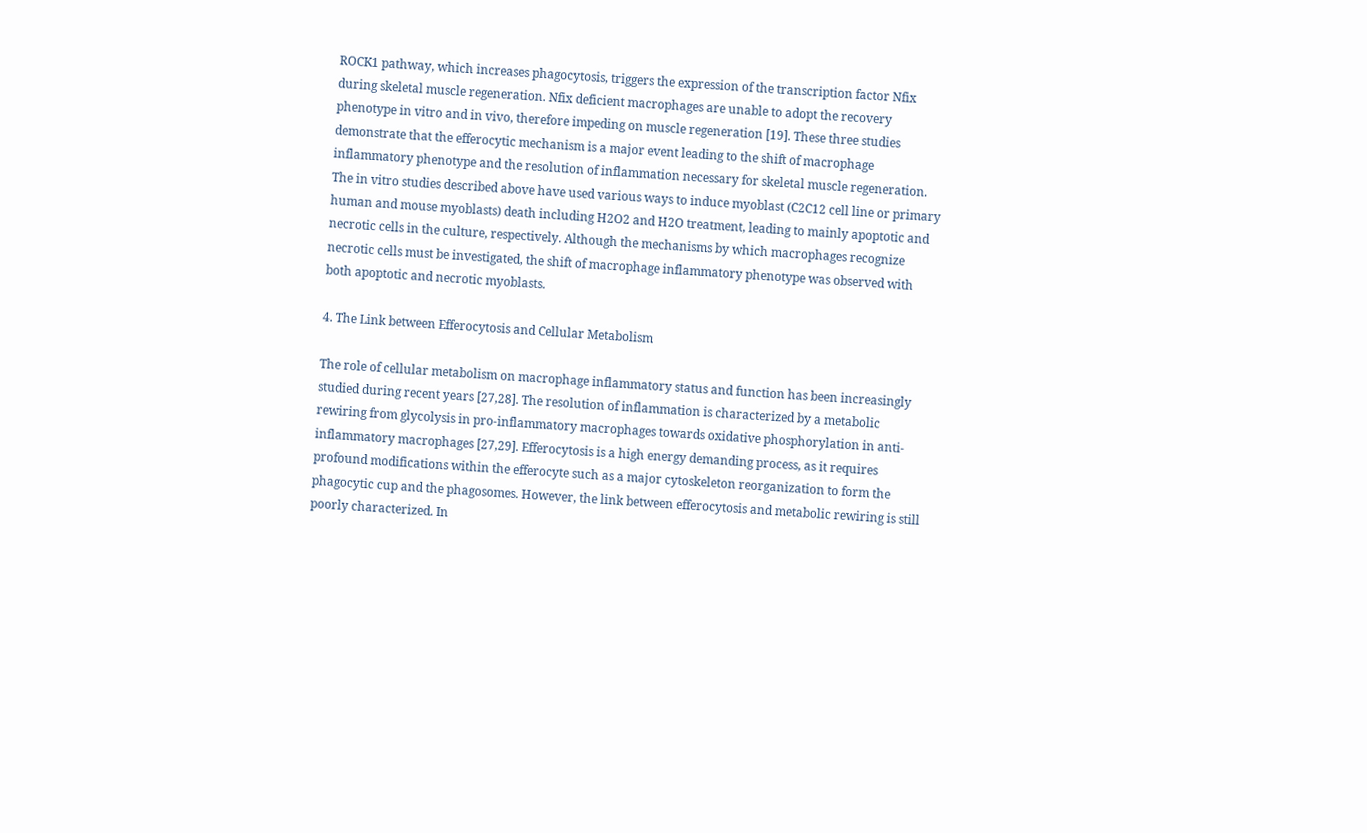ROCK1 pathway, which increases phagocytosis, triggers the expression of the transcription factor Nfix during skeletal muscle regeneration. Nfix deficient macrophages are unable to adopt the recovery phenotype in vitro and in vivo, therefore impeding on muscle regeneration [19]. These three studies demonstrate that the efferocytic mechanism is a major event leading to the shift of macrophage inflammatory phenotype and the resolution of inflammation necessary for skeletal muscle regeneration.
The in vitro studies described above have used various ways to induce myoblast (C2C12 cell line or primary human and mouse myoblasts) death including H2O2 and H2O treatment, leading to mainly apoptotic and necrotic cells in the culture, respectively. Although the mechanisms by which macrophages recognize necrotic cells must be investigated, the shift of macrophage inflammatory phenotype was observed with both apoptotic and necrotic myoblasts.

4. The Link between Efferocytosis and Cellular Metabolism

The role of cellular metabolism on macrophage inflammatory status and function has been increasingly studied during recent years [27,28]. The resolution of inflammation is characterized by a metabolic rewiring from glycolysis in pro-inflammatory macrophages towards oxidative phosphorylation in anti-inflammatory macrophages [27,29]. Efferocytosis is a high energy demanding process, as it requires profound modifications within the efferocyte such as a major cytoskeleton reorganization to form the phagocytic cup and the phagosomes. However, the link between efferocytosis and metabolic rewiring is still poorly characterized. In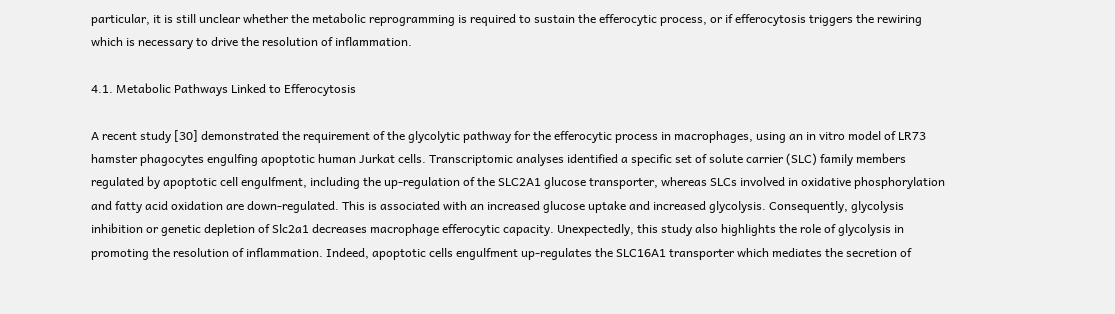particular, it is still unclear whether the metabolic reprogramming is required to sustain the efferocytic process, or if efferocytosis triggers the rewiring which is necessary to drive the resolution of inflammation.

4.1. Metabolic Pathways Linked to Efferocytosis

A recent study [30] demonstrated the requirement of the glycolytic pathway for the efferocytic process in macrophages, using an in vitro model of LR73 hamster phagocytes engulfing apoptotic human Jurkat cells. Transcriptomic analyses identified a specific set of solute carrier (SLC) family members regulated by apoptotic cell engulfment, including the up-regulation of the SLC2A1 glucose transporter, whereas SLCs involved in oxidative phosphorylation and fatty acid oxidation are down-regulated. This is associated with an increased glucose uptake and increased glycolysis. Consequently, glycolysis inhibition or genetic depletion of Slc2a1 decreases macrophage efferocytic capacity. Unexpectedly, this study also highlights the role of glycolysis in promoting the resolution of inflammation. Indeed, apoptotic cells engulfment up-regulates the SLC16A1 transporter which mediates the secretion of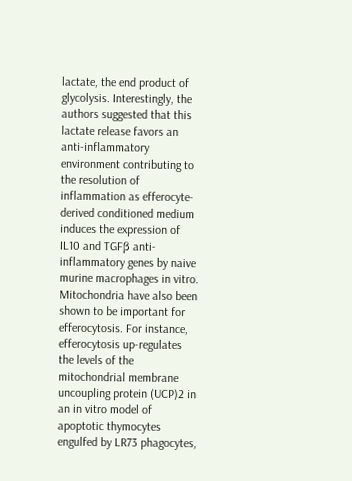lactate, the end product of glycolysis. Interestingly, the authors suggested that this lactate release favors an anti-inflammatory environment contributing to the resolution of inflammation as efferocyte-derived conditioned medium induces the expression of IL10 and TGFβ anti-inflammatory genes by naive murine macrophages in vitro.
Mitochondria have also been shown to be important for efferocytosis. For instance, efferocytosis up-regulates the levels of the mitochondrial membrane uncoupling protein (UCP)2 in an in vitro model of apoptotic thymocytes engulfed by LR73 phagocytes,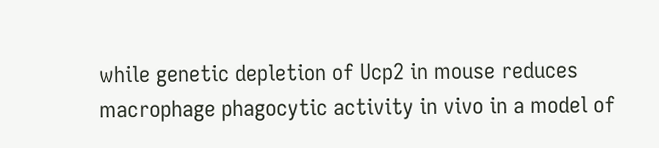while genetic depletion of Ucp2 in mouse reduces macrophage phagocytic activity in vivo in a model of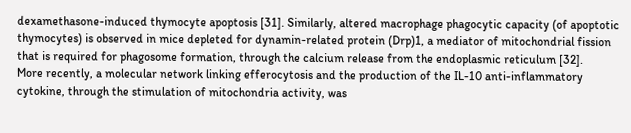dexamethasone-induced thymocyte apoptosis [31]. Similarly, altered macrophage phagocytic capacity (of apoptotic thymocytes) is observed in mice depleted for dynamin-related protein (Drp)1, a mediator of mitochondrial fission that is required for phagosome formation, through the calcium release from the endoplasmic reticulum [32].
More recently, a molecular network linking efferocytosis and the production of the IL-10 anti-inflammatory cytokine, through the stimulation of mitochondria activity, was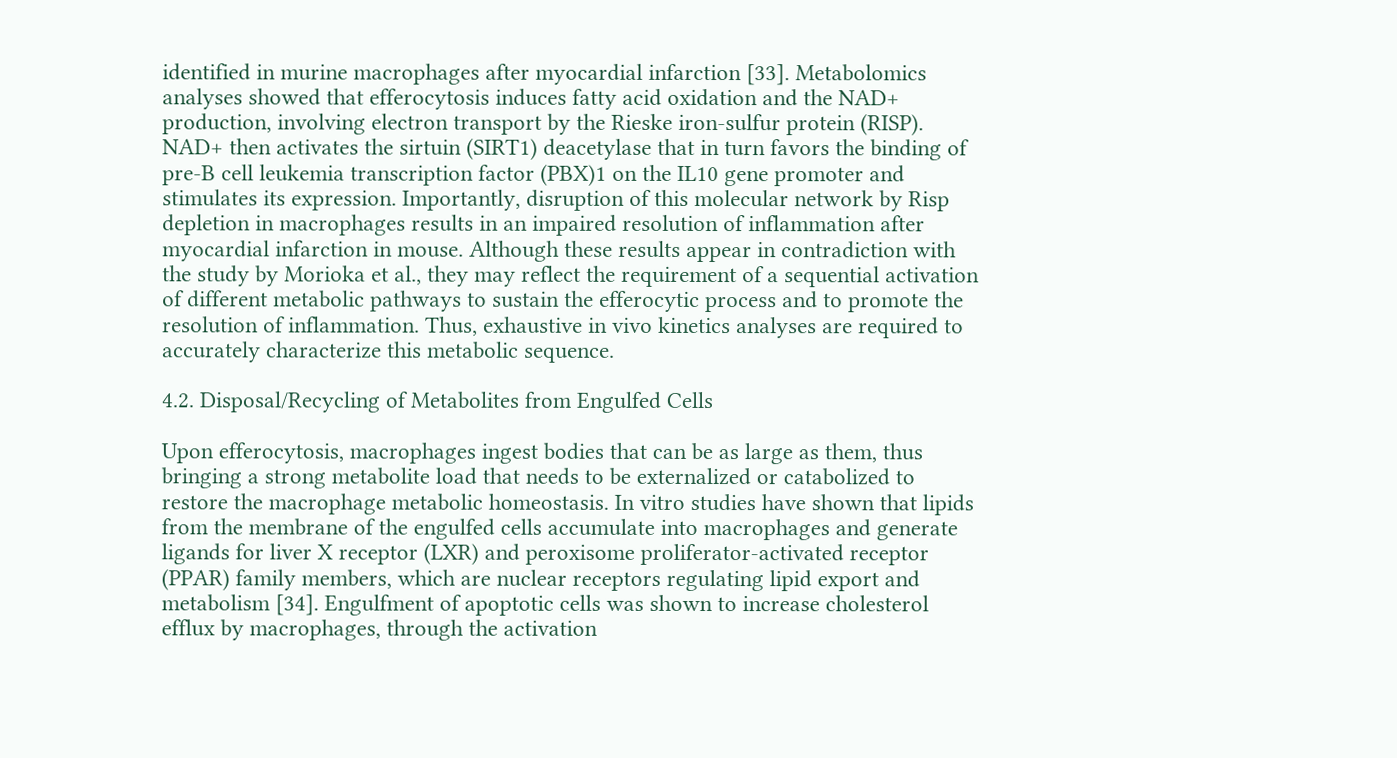identified in murine macrophages after myocardial infarction [33]. Metabolomics analyses showed that efferocytosis induces fatty acid oxidation and the NAD+ production, involving electron transport by the Rieske iron-sulfur protein (RISP). NAD+ then activates the sirtuin (SIRT1) deacetylase that in turn favors the binding of pre-B cell leukemia transcription factor (PBX)1 on the IL10 gene promoter and stimulates its expression. Importantly, disruption of this molecular network by Risp depletion in macrophages results in an impaired resolution of inflammation after myocardial infarction in mouse. Although these results appear in contradiction with the study by Morioka et al., they may reflect the requirement of a sequential activation of different metabolic pathways to sustain the efferocytic process and to promote the resolution of inflammation. Thus, exhaustive in vivo kinetics analyses are required to accurately characterize this metabolic sequence.

4.2. Disposal/Recycling of Metabolites from Engulfed Cells

Upon efferocytosis, macrophages ingest bodies that can be as large as them, thus bringing a strong metabolite load that needs to be externalized or catabolized to restore the macrophage metabolic homeostasis. In vitro studies have shown that lipids from the membrane of the engulfed cells accumulate into macrophages and generate ligands for liver X receptor (LXR) and peroxisome proliferator-activated receptor (PPAR) family members, which are nuclear receptors regulating lipid export and metabolism [34]. Engulfment of apoptotic cells was shown to increase cholesterol efflux by macrophages, through the activation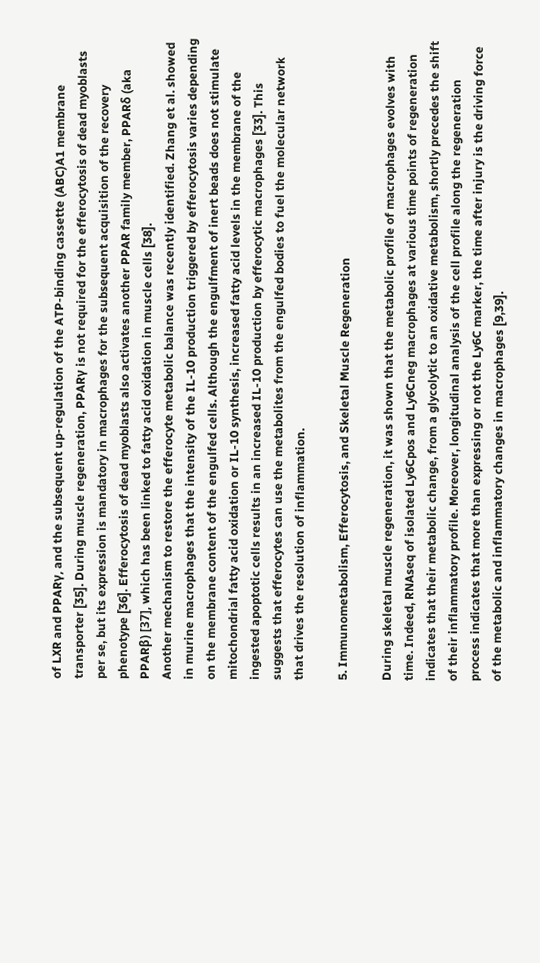of LXR and PPARγ, and the subsequent up-regulation of the ATP-binding cassette (ABC)A1 membrane transporter [35]. During muscle regeneration, PPARγ is not required for the efferocytosis of dead myoblasts per se, but its expression is mandatory in macrophages for the subsequent acquisition of the recovery phenotype [36]. Efferocytosis of dead myoblasts also activates another PPAR family member, PPARδ (aka PPARβ) [37], which has been linked to fatty acid oxidation in muscle cells [38].
Another mechanism to restore the efferocyte metabolic balance was recently identified. Zhang et al. showed in murine macrophages that the intensity of the IL-10 production triggered by efferocytosis varies depending on the membrane content of the engulfed cells. Although the engulfment of inert beads does not stimulate mitochondrial fatty acid oxidation or IL-10 synthesis, increased fatty acid levels in the membrane of the ingested apoptotic cells results in an increased IL-10 production by efferocytic macrophages [33]. This suggests that efferocytes can use the metabolites from the engulfed bodies to fuel the molecular network that drives the resolution of inflammation.

5. Immunometabolism, Efferocytosis, and Skeletal Muscle Regeneration

During skeletal muscle regeneration, it was shown that the metabolic profile of macrophages evolves with time. Indeed, RNAseq of isolated Ly6Cpos and Ly6Cneg macrophages at various time points of regeneration indicates that their metabolic change, from a glycolytic to an oxidative metabolism, shortly precedes the shift of their inflammatory profile. Moreover, longitudinal analysis of the cell profile along the regeneration process indicates that more than expressing or not the Ly6C marker, the time after injury is the driving force of the metabolic and inflammatory changes in macrophages [9,39].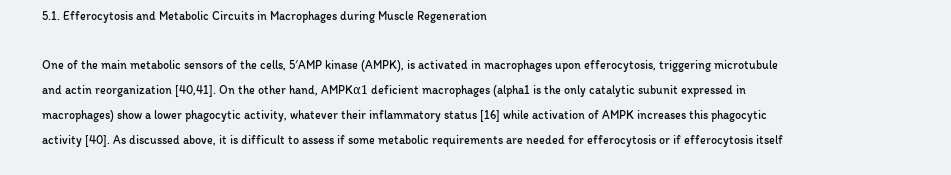5.1. Efferocytosis and Metabolic Circuits in Macrophages during Muscle Regeneration

One of the main metabolic sensors of the cells, 5′AMP kinase (AMPK), is activated in macrophages upon efferocytosis, triggering microtubule and actin reorganization [40,41]. On the other hand, AMPKα1 deficient macrophages (alpha1 is the only catalytic subunit expressed in macrophages) show a lower phagocytic activity, whatever their inflammatory status [16] while activation of AMPK increases this phagocytic activity [40]. As discussed above, it is difficult to assess if some metabolic requirements are needed for efferocytosis or if efferocytosis itself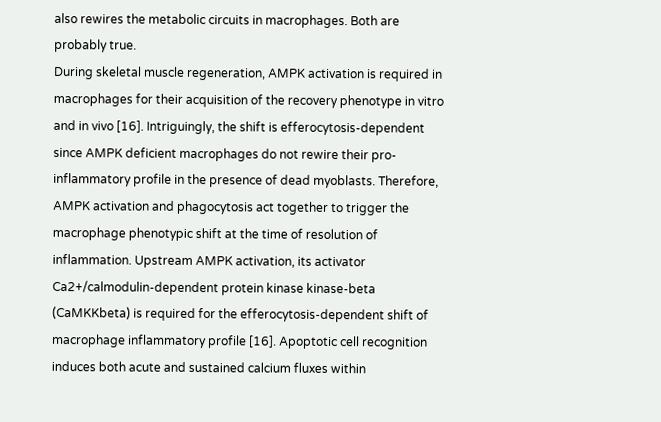also rewires the metabolic circuits in macrophages. Both are probably true.
During skeletal muscle regeneration, AMPK activation is required in macrophages for their acquisition of the recovery phenotype in vitro and in vivo [16]. Intriguingly, the shift is efferocytosis-dependent since AMPK deficient macrophages do not rewire their pro-inflammatory profile in the presence of dead myoblasts. Therefore, AMPK activation and phagocytosis act together to trigger the macrophage phenotypic shift at the time of resolution of inflammation. Upstream AMPK activation, its activator Ca2+/calmodulin-dependent protein kinase kinase-beta (CaMKKbeta) is required for the efferocytosis-dependent shift of macrophage inflammatory profile [16]. Apoptotic cell recognition induces both acute and sustained calcium fluxes within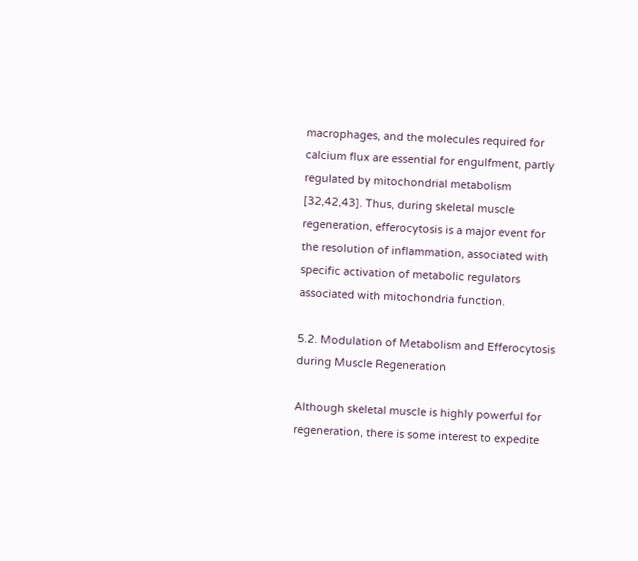macrophages, and the molecules required for calcium flux are essential for engulfment, partly regulated by mitochondrial metabolism [32,42,43]. Thus, during skeletal muscle regeneration, efferocytosis is a major event for the resolution of inflammation, associated with specific activation of metabolic regulators associated with mitochondria function.

5.2. Modulation of Metabolism and Efferocytosis during Muscle Regeneration

Although skeletal muscle is highly powerful for regeneration, there is some interest to expedite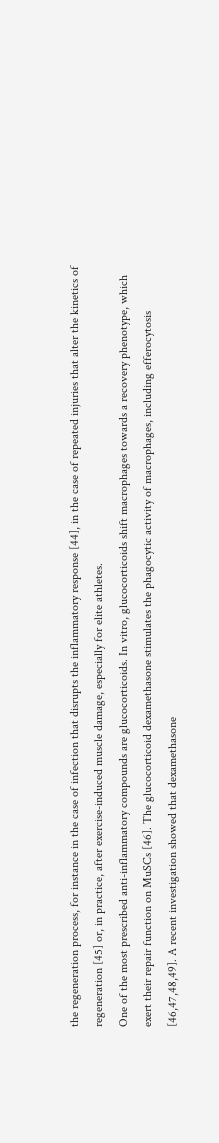the regeneration process, for instance in the case of infection that disrupts the inflammatory response [44], in the case of repeated injuries that alter the kinetics of regeneration [45] or, in practice, after exercise-induced muscle damage, especially for elite athletes.
One of the most prescribed anti-inflammatory compounds are glucocorticoids. In vitro, glucocorticoids shift macrophages towards a recovery phenotype, which exert their repair function on MuSCs [46]. The glucocorticoid dexamethasone stimulates the phagocytic activity of macrophages, including efferocytosis [46,47,48,49]. A recent investigation showed that dexamethasone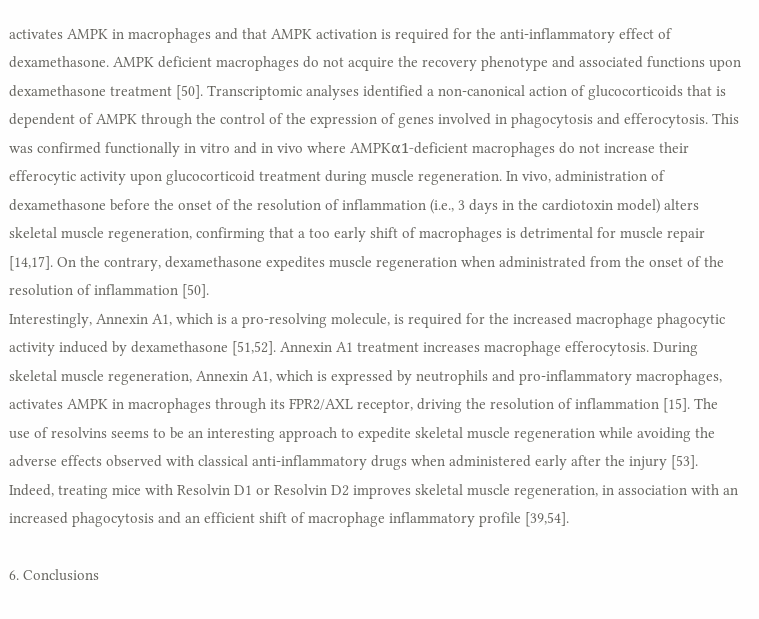activates AMPK in macrophages and that AMPK activation is required for the anti-inflammatory effect of dexamethasone. AMPK deficient macrophages do not acquire the recovery phenotype and associated functions upon dexamethasone treatment [50]. Transcriptomic analyses identified a non-canonical action of glucocorticoids that is dependent of AMPK through the control of the expression of genes involved in phagocytosis and efferocytosis. This was confirmed functionally in vitro and in vivo where AMPKα1-deficient macrophages do not increase their efferocytic activity upon glucocorticoid treatment during muscle regeneration. In vivo, administration of dexamethasone before the onset of the resolution of inflammation (i.e., 3 days in the cardiotoxin model) alters skeletal muscle regeneration, confirming that a too early shift of macrophages is detrimental for muscle repair [14,17]. On the contrary, dexamethasone expedites muscle regeneration when administrated from the onset of the resolution of inflammation [50].
Interestingly, Annexin A1, which is a pro-resolving molecule, is required for the increased macrophage phagocytic activity induced by dexamethasone [51,52]. Annexin A1 treatment increases macrophage efferocytosis. During skeletal muscle regeneration, Annexin A1, which is expressed by neutrophils and pro-inflammatory macrophages, activates AMPK in macrophages through its FPR2/AXL receptor, driving the resolution of inflammation [15]. The use of resolvins seems to be an interesting approach to expedite skeletal muscle regeneration while avoiding the adverse effects observed with classical anti-inflammatory drugs when administered early after the injury [53]. Indeed, treating mice with Resolvin D1 or Resolvin D2 improves skeletal muscle regeneration, in association with an increased phagocytosis and an efficient shift of macrophage inflammatory profile [39,54].

6. Conclusions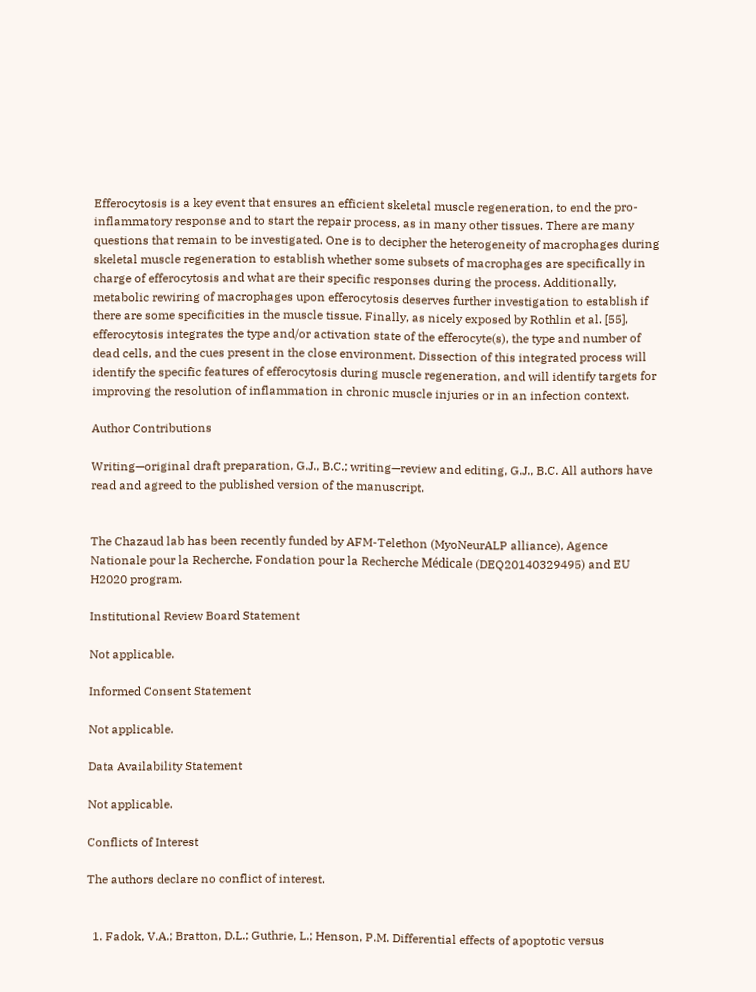Efferocytosis is a key event that ensures an efficient skeletal muscle regeneration, to end the pro-inflammatory response and to start the repair process, as in many other tissues. There are many questions that remain to be investigated. One is to decipher the heterogeneity of macrophages during skeletal muscle regeneration to establish whether some subsets of macrophages are specifically in charge of efferocytosis and what are their specific responses during the process. Additionally, metabolic rewiring of macrophages upon efferocytosis deserves further investigation to establish if there are some specificities in the muscle tissue. Finally, as nicely exposed by Rothlin et al. [55], efferocytosis integrates the type and/or activation state of the efferocyte(s), the type and number of dead cells, and the cues present in the close environment. Dissection of this integrated process will identify the specific features of efferocytosis during muscle regeneration, and will identify targets for improving the resolution of inflammation in chronic muscle injuries or in an infection context.

Author Contributions

Writing—original draft preparation, G.J., B.C.; writing—review and editing, G.J., B.C. All authors have read and agreed to the published version of the manuscript.


The Chazaud lab has been recently funded by AFM-Telethon (MyoNeurALP alliance), Agence Nationale pour la Recherche, Fondation pour la Recherche Médicale (DEQ20140329495) and EU H2020 program.

Institutional Review Board Statement

Not applicable.

Informed Consent Statement

Not applicable.

Data Availability Statement

Not applicable.

Conflicts of Interest

The authors declare no conflict of interest.


  1. Fadok, V.A.; Bratton, D.L.; Guthrie, L.; Henson, P.M. Differential effects of apoptotic versus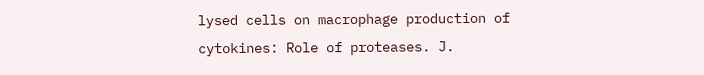lysed cells on macrophage production of cytokines: Role of proteases. J.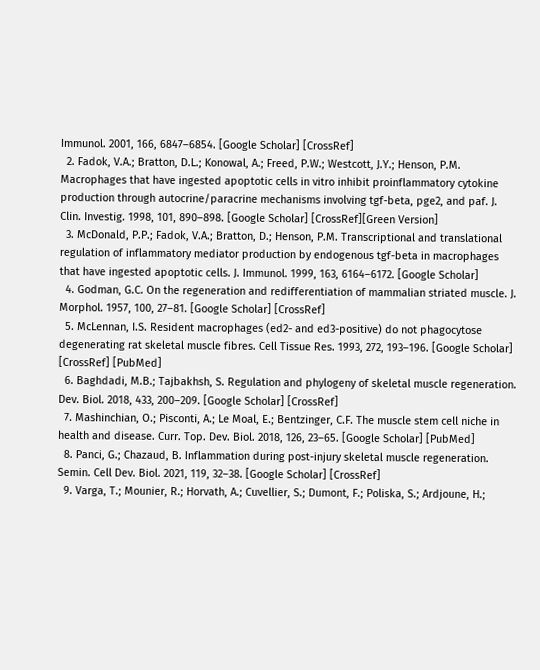Immunol. 2001, 166, 6847–6854. [Google Scholar] [CrossRef]
  2. Fadok, V.A.; Bratton, D.L.; Konowal, A.; Freed, P.W.; Westcott, J.Y.; Henson, P.M. Macrophages that have ingested apoptotic cells in vitro inhibit proinflammatory cytokine production through autocrine/paracrine mechanisms involving tgf-beta, pge2, and paf. J. Clin. Investig. 1998, 101, 890–898. [Google Scholar] [CrossRef][Green Version]
  3. McDonald, P.P.; Fadok, V.A.; Bratton, D.; Henson, P.M. Transcriptional and translational regulation of inflammatory mediator production by endogenous tgf-beta in macrophages that have ingested apoptotic cells. J. Immunol. 1999, 163, 6164–6172. [Google Scholar]
  4. Godman, G.C. On the regeneration and redifferentiation of mammalian striated muscle. J. Morphol. 1957, 100, 27–81. [Google Scholar] [CrossRef]
  5. McLennan, I.S. Resident macrophages (ed2- and ed3-positive) do not phagocytose degenerating rat skeletal muscle fibres. Cell Tissue Res. 1993, 272, 193–196. [Google Scholar] [CrossRef] [PubMed]
  6. Baghdadi, M.B.; Tajbakhsh, S. Regulation and phylogeny of skeletal muscle regeneration. Dev. Biol. 2018, 433, 200–209. [Google Scholar] [CrossRef]
  7. Mashinchian, O.; Pisconti, A.; Le Moal, E.; Bentzinger, C.F. The muscle stem cell niche in health and disease. Curr. Top. Dev. Biol. 2018, 126, 23–65. [Google Scholar] [PubMed]
  8. Panci, G.; Chazaud, B. Inflammation during post-injury skeletal muscle regeneration. Semin. Cell Dev. Biol. 2021, 119, 32–38. [Google Scholar] [CrossRef]
  9. Varga, T.; Mounier, R.; Horvath, A.; Cuvellier, S.; Dumont, F.; Poliska, S.; Ardjoune, H.;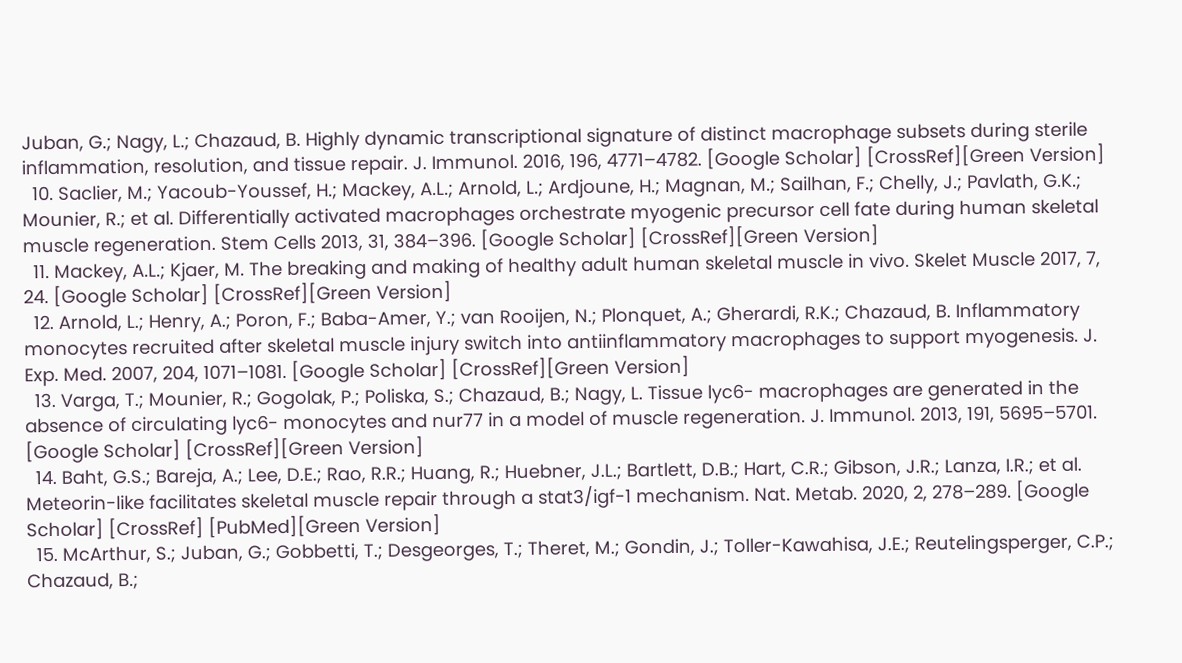Juban, G.; Nagy, L.; Chazaud, B. Highly dynamic transcriptional signature of distinct macrophage subsets during sterile inflammation, resolution, and tissue repair. J. Immunol. 2016, 196, 4771–4782. [Google Scholar] [CrossRef][Green Version]
  10. Saclier, M.; Yacoub-Youssef, H.; Mackey, A.L.; Arnold, L.; Ardjoune, H.; Magnan, M.; Sailhan, F.; Chelly, J.; Pavlath, G.K.; Mounier, R.; et al. Differentially activated macrophages orchestrate myogenic precursor cell fate during human skeletal muscle regeneration. Stem Cells 2013, 31, 384–396. [Google Scholar] [CrossRef][Green Version]
  11. Mackey, A.L.; Kjaer, M. The breaking and making of healthy adult human skeletal muscle in vivo. Skelet Muscle 2017, 7, 24. [Google Scholar] [CrossRef][Green Version]
  12. Arnold, L.; Henry, A.; Poron, F.; Baba-Amer, Y.; van Rooijen, N.; Plonquet, A.; Gherardi, R.K.; Chazaud, B. Inflammatory monocytes recruited after skeletal muscle injury switch into antiinflammatory macrophages to support myogenesis. J. Exp. Med. 2007, 204, 1071–1081. [Google Scholar] [CrossRef][Green Version]
  13. Varga, T.; Mounier, R.; Gogolak, P.; Poliska, S.; Chazaud, B.; Nagy, L. Tissue lyc6- macrophages are generated in the absence of circulating lyc6- monocytes and nur77 in a model of muscle regeneration. J. Immunol. 2013, 191, 5695–5701. [Google Scholar] [CrossRef][Green Version]
  14. Baht, G.S.; Bareja, A.; Lee, D.E.; Rao, R.R.; Huang, R.; Huebner, J.L.; Bartlett, D.B.; Hart, C.R.; Gibson, J.R.; Lanza, I.R.; et al. Meteorin-like facilitates skeletal muscle repair through a stat3/igf-1 mechanism. Nat. Metab. 2020, 2, 278–289. [Google Scholar] [CrossRef] [PubMed][Green Version]
  15. McArthur, S.; Juban, G.; Gobbetti, T.; Desgeorges, T.; Theret, M.; Gondin, J.; Toller-Kawahisa, J.E.; Reutelingsperger, C.P.; Chazaud, B.;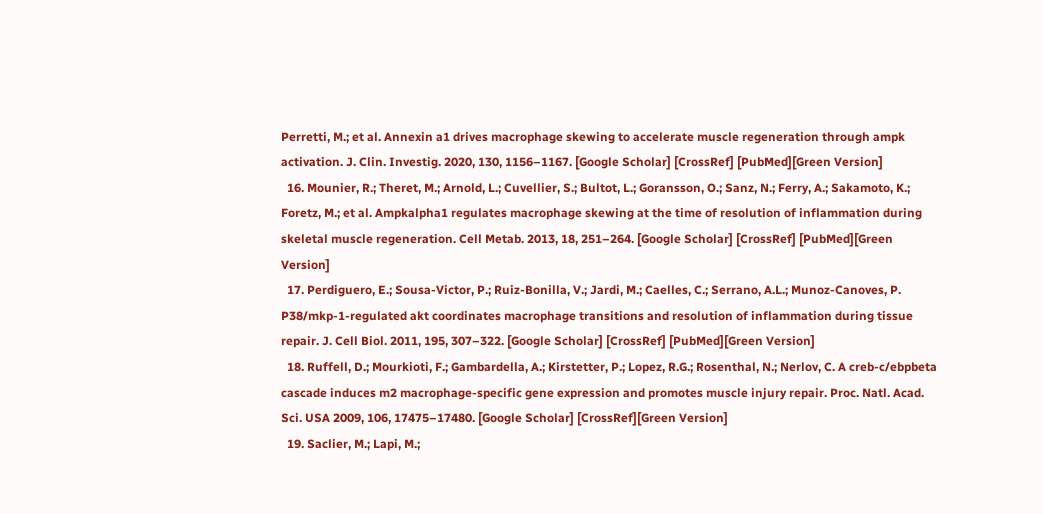Perretti, M.; et al. Annexin a1 drives macrophage skewing to accelerate muscle regeneration through ampk activation. J. Clin. Investig. 2020, 130, 1156–1167. [Google Scholar] [CrossRef] [PubMed][Green Version]
  16. Mounier, R.; Theret, M.; Arnold, L.; Cuvellier, S.; Bultot, L.; Goransson, O.; Sanz, N.; Ferry, A.; Sakamoto, K.; Foretz, M.; et al. Ampkalpha1 regulates macrophage skewing at the time of resolution of inflammation during skeletal muscle regeneration. Cell Metab. 2013, 18, 251–264. [Google Scholar] [CrossRef] [PubMed][Green Version]
  17. Perdiguero, E.; Sousa-Victor, P.; Ruiz-Bonilla, V.; Jardi, M.; Caelles, C.; Serrano, A.L.; Munoz-Canoves, P. P38/mkp-1-regulated akt coordinates macrophage transitions and resolution of inflammation during tissue repair. J. Cell Biol. 2011, 195, 307–322. [Google Scholar] [CrossRef] [PubMed][Green Version]
  18. Ruffell, D.; Mourkioti, F.; Gambardella, A.; Kirstetter, P.; Lopez, R.G.; Rosenthal, N.; Nerlov, C. A creb-c/ebpbeta cascade induces m2 macrophage-specific gene expression and promotes muscle injury repair. Proc. Natl. Acad. Sci. USA 2009, 106, 17475–17480. [Google Scholar] [CrossRef][Green Version]
  19. Saclier, M.; Lapi, M.;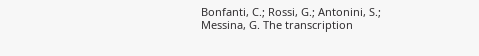Bonfanti, C.; Rossi, G.; Antonini, S.; Messina, G. The transcription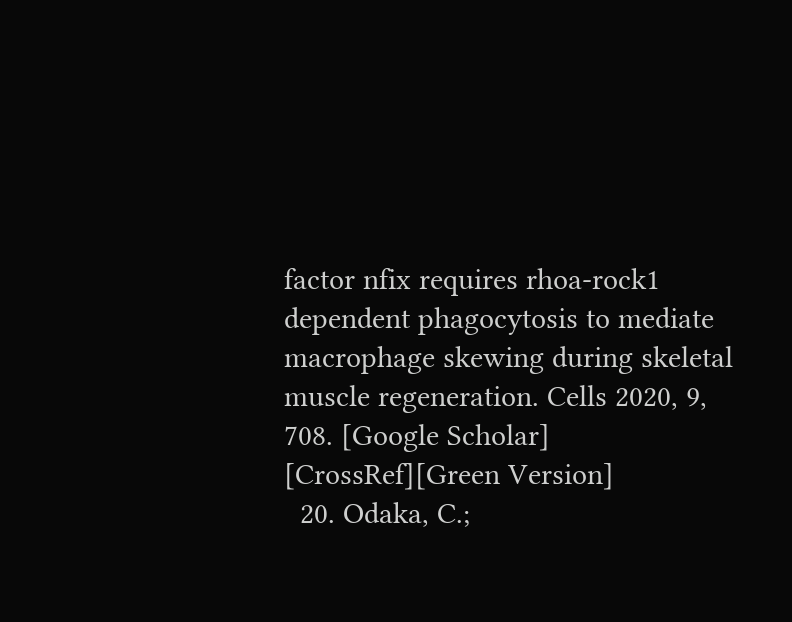factor nfix requires rhoa-rock1 dependent phagocytosis to mediate macrophage skewing during skeletal muscle regeneration. Cells 2020, 9, 708. [Google Scholar] [CrossRef][Green Version]
  20. Odaka, C.;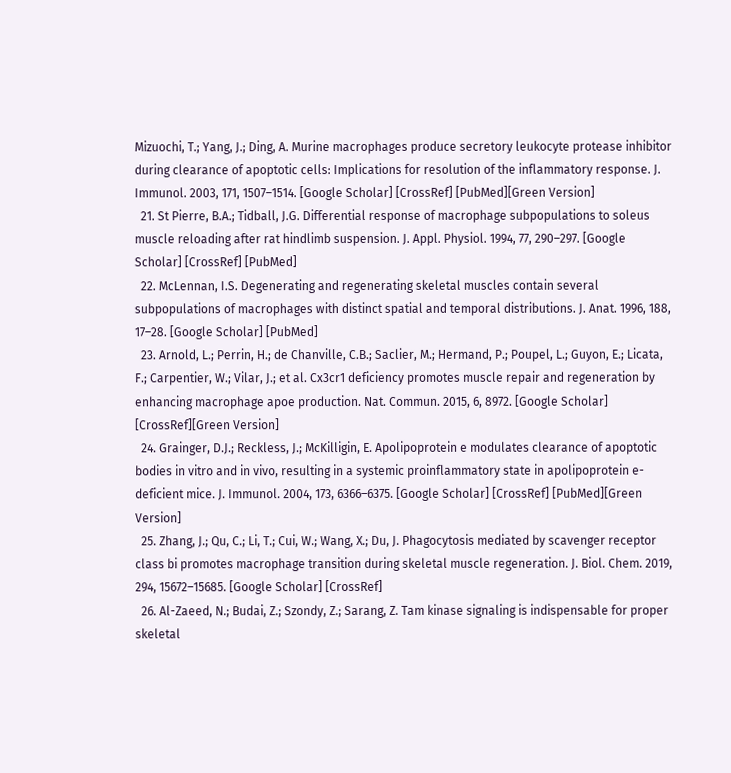Mizuochi, T.; Yang, J.; Ding, A. Murine macrophages produce secretory leukocyte protease inhibitor during clearance of apoptotic cells: Implications for resolution of the inflammatory response. J. Immunol. 2003, 171, 1507–1514. [Google Scholar] [CrossRef] [PubMed][Green Version]
  21. St Pierre, B.A.; Tidball, J.G. Differential response of macrophage subpopulations to soleus muscle reloading after rat hindlimb suspension. J. Appl. Physiol. 1994, 77, 290–297. [Google Scholar] [CrossRef] [PubMed]
  22. McLennan, I.S. Degenerating and regenerating skeletal muscles contain several subpopulations of macrophages with distinct spatial and temporal distributions. J. Anat. 1996, 188, 17–28. [Google Scholar] [PubMed]
  23. Arnold, L.; Perrin, H.; de Chanville, C.B.; Saclier, M.; Hermand, P.; Poupel, L.; Guyon, E.; Licata, F.; Carpentier, W.; Vilar, J.; et al. Cx3cr1 deficiency promotes muscle repair and regeneration by enhancing macrophage apoe production. Nat. Commun. 2015, 6, 8972. [Google Scholar] [CrossRef][Green Version]
  24. Grainger, D.J.; Reckless, J.; McKilligin, E. Apolipoprotein e modulates clearance of apoptotic bodies in vitro and in vivo, resulting in a systemic proinflammatory state in apolipoprotein e-deficient mice. J. Immunol. 2004, 173, 6366–6375. [Google Scholar] [CrossRef] [PubMed][Green Version]
  25. Zhang, J.; Qu, C.; Li, T.; Cui, W.; Wang, X.; Du, J. Phagocytosis mediated by scavenger receptor class bi promotes macrophage transition during skeletal muscle regeneration. J. Biol. Chem. 2019, 294, 15672–15685. [Google Scholar] [CrossRef]
  26. Al-Zaeed, N.; Budai, Z.; Szondy, Z.; Sarang, Z. Tam kinase signaling is indispensable for proper skeletal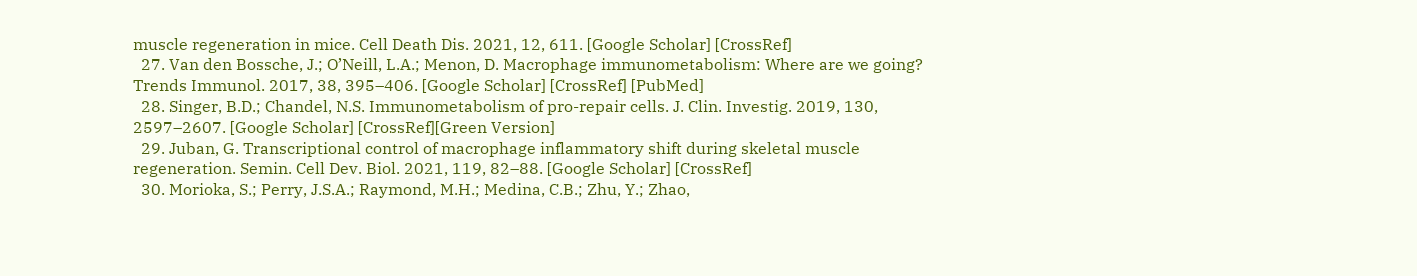muscle regeneration in mice. Cell Death Dis. 2021, 12, 611. [Google Scholar] [CrossRef]
  27. Van den Bossche, J.; O’Neill, L.A.; Menon, D. Macrophage immunometabolism: Where are we going? Trends Immunol. 2017, 38, 395–406. [Google Scholar] [CrossRef] [PubMed]
  28. Singer, B.D.; Chandel, N.S. Immunometabolism of pro-repair cells. J. Clin. Investig. 2019, 130, 2597–2607. [Google Scholar] [CrossRef][Green Version]
  29. Juban, G. Transcriptional control of macrophage inflammatory shift during skeletal muscle regeneration. Semin. Cell Dev. Biol. 2021, 119, 82–88. [Google Scholar] [CrossRef]
  30. Morioka, S.; Perry, J.S.A.; Raymond, M.H.; Medina, C.B.; Zhu, Y.; Zhao,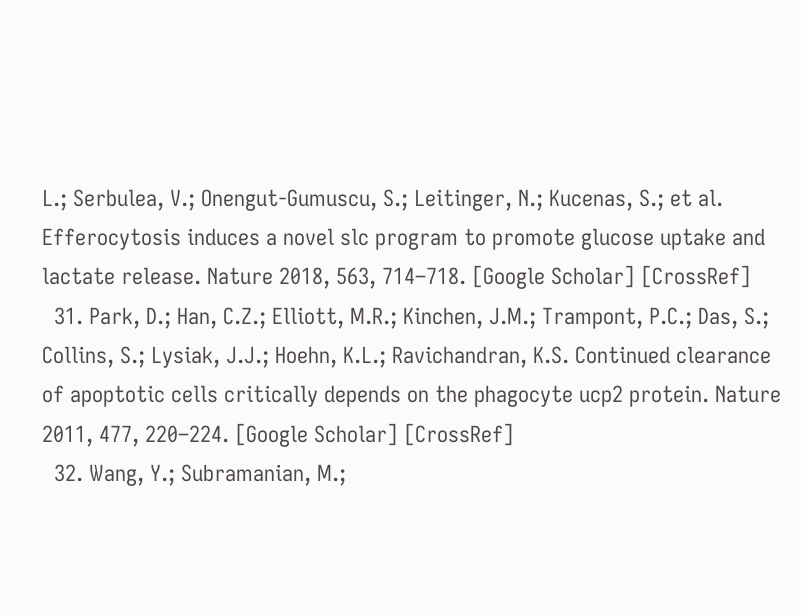L.; Serbulea, V.; Onengut-Gumuscu, S.; Leitinger, N.; Kucenas, S.; et al. Efferocytosis induces a novel slc program to promote glucose uptake and lactate release. Nature 2018, 563, 714–718. [Google Scholar] [CrossRef]
  31. Park, D.; Han, C.Z.; Elliott, M.R.; Kinchen, J.M.; Trampont, P.C.; Das, S.; Collins, S.; Lysiak, J.J.; Hoehn, K.L.; Ravichandran, K.S. Continued clearance of apoptotic cells critically depends on the phagocyte ucp2 protein. Nature 2011, 477, 220–224. [Google Scholar] [CrossRef]
  32. Wang, Y.; Subramanian, M.;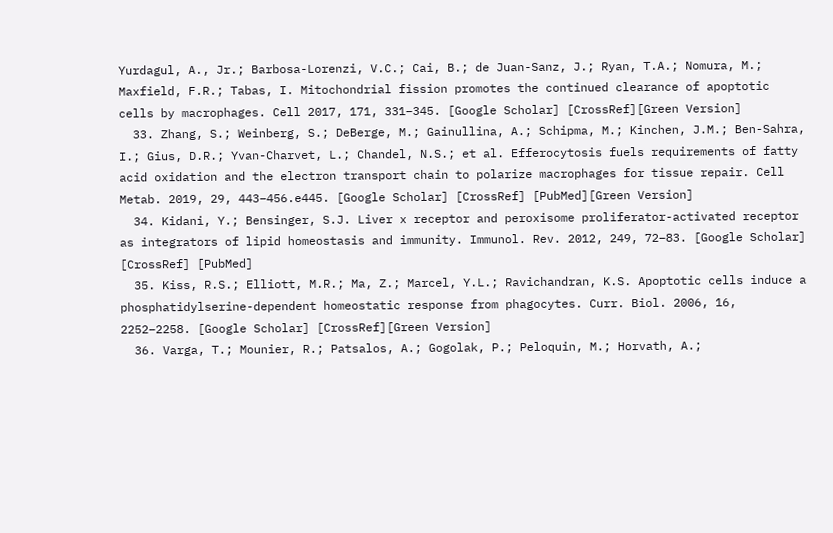Yurdagul, A., Jr.; Barbosa-Lorenzi, V.C.; Cai, B.; de Juan-Sanz, J.; Ryan, T.A.; Nomura, M.; Maxfield, F.R.; Tabas, I. Mitochondrial fission promotes the continued clearance of apoptotic cells by macrophages. Cell 2017, 171, 331–345. [Google Scholar] [CrossRef][Green Version]
  33. Zhang, S.; Weinberg, S.; DeBerge, M.; Gainullina, A.; Schipma, M.; Kinchen, J.M.; Ben-Sahra, I.; Gius, D.R.; Yvan-Charvet, L.; Chandel, N.S.; et al. Efferocytosis fuels requirements of fatty acid oxidation and the electron transport chain to polarize macrophages for tissue repair. Cell Metab. 2019, 29, 443–456.e445. [Google Scholar] [CrossRef] [PubMed][Green Version]
  34. Kidani, Y.; Bensinger, S.J. Liver x receptor and peroxisome proliferator-activated receptor as integrators of lipid homeostasis and immunity. Immunol. Rev. 2012, 249, 72–83. [Google Scholar] [CrossRef] [PubMed]
  35. Kiss, R.S.; Elliott, M.R.; Ma, Z.; Marcel, Y.L.; Ravichandran, K.S. Apoptotic cells induce a phosphatidylserine-dependent homeostatic response from phagocytes. Curr. Biol. 2006, 16, 2252–2258. [Google Scholar] [CrossRef][Green Version]
  36. Varga, T.; Mounier, R.; Patsalos, A.; Gogolak, P.; Peloquin, M.; Horvath, A.;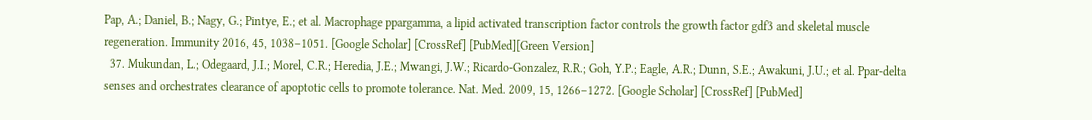Pap, A.; Daniel, B.; Nagy, G.; Pintye, E.; et al. Macrophage ppargamma, a lipid activated transcription factor controls the growth factor gdf3 and skeletal muscle regeneration. Immunity 2016, 45, 1038–1051. [Google Scholar] [CrossRef] [PubMed][Green Version]
  37. Mukundan, L.; Odegaard, J.I.; Morel, C.R.; Heredia, J.E.; Mwangi, J.W.; Ricardo-Gonzalez, R.R.; Goh, Y.P.; Eagle, A.R.; Dunn, S.E.; Awakuni, J.U.; et al. Ppar-delta senses and orchestrates clearance of apoptotic cells to promote tolerance. Nat. Med. 2009, 15, 1266–1272. [Google Scholar] [CrossRef] [PubMed]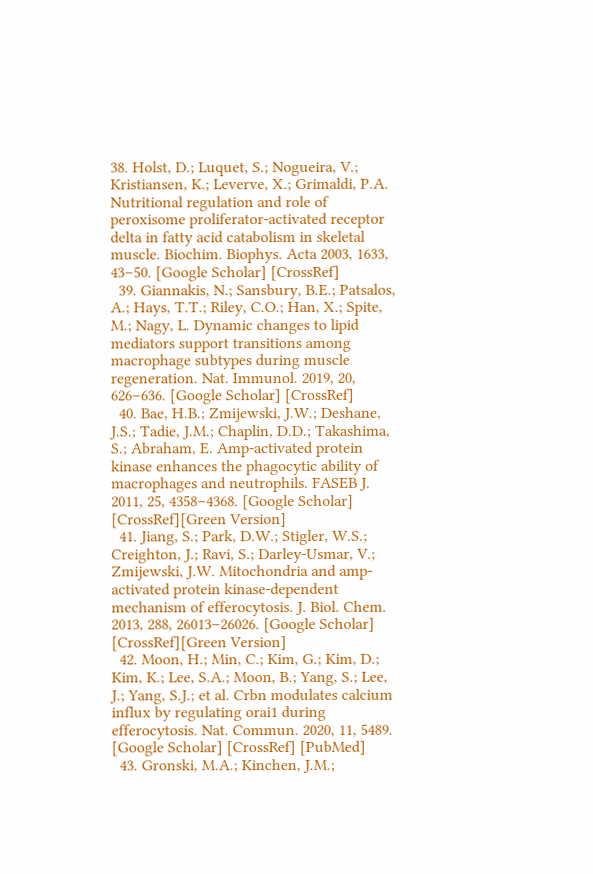38. Holst, D.; Luquet, S.; Nogueira, V.; Kristiansen, K.; Leverve, X.; Grimaldi, P.A. Nutritional regulation and role of peroxisome proliferator-activated receptor delta in fatty acid catabolism in skeletal muscle. Biochim. Biophys. Acta 2003, 1633, 43–50. [Google Scholar] [CrossRef]
  39. Giannakis, N.; Sansbury, B.E.; Patsalos, A.; Hays, T.T.; Riley, C.O.; Han, X.; Spite, M.; Nagy, L. Dynamic changes to lipid mediators support transitions among macrophage subtypes during muscle regeneration. Nat. Immunol. 2019, 20, 626–636. [Google Scholar] [CrossRef]
  40. Bae, H.B.; Zmijewski, J.W.; Deshane, J.S.; Tadie, J.M.; Chaplin, D.D.; Takashima, S.; Abraham, E. Amp-activated protein kinase enhances the phagocytic ability of macrophages and neutrophils. FASEB J. 2011, 25, 4358–4368. [Google Scholar] [CrossRef][Green Version]
  41. Jiang, S.; Park, D.W.; Stigler, W.S.; Creighton, J.; Ravi, S.; Darley-Usmar, V.; Zmijewski, J.W. Mitochondria and amp-activated protein kinase-dependent mechanism of efferocytosis. J. Biol. Chem. 2013, 288, 26013–26026. [Google Scholar] [CrossRef][Green Version]
  42. Moon, H.; Min, C.; Kim, G.; Kim, D.; Kim, K.; Lee, S.A.; Moon, B.; Yang, S.; Lee, J.; Yang, S.J.; et al. Crbn modulates calcium influx by regulating orai1 during efferocytosis. Nat. Commun. 2020, 11, 5489. [Google Scholar] [CrossRef] [PubMed]
  43. Gronski, M.A.; Kinchen, J.M.;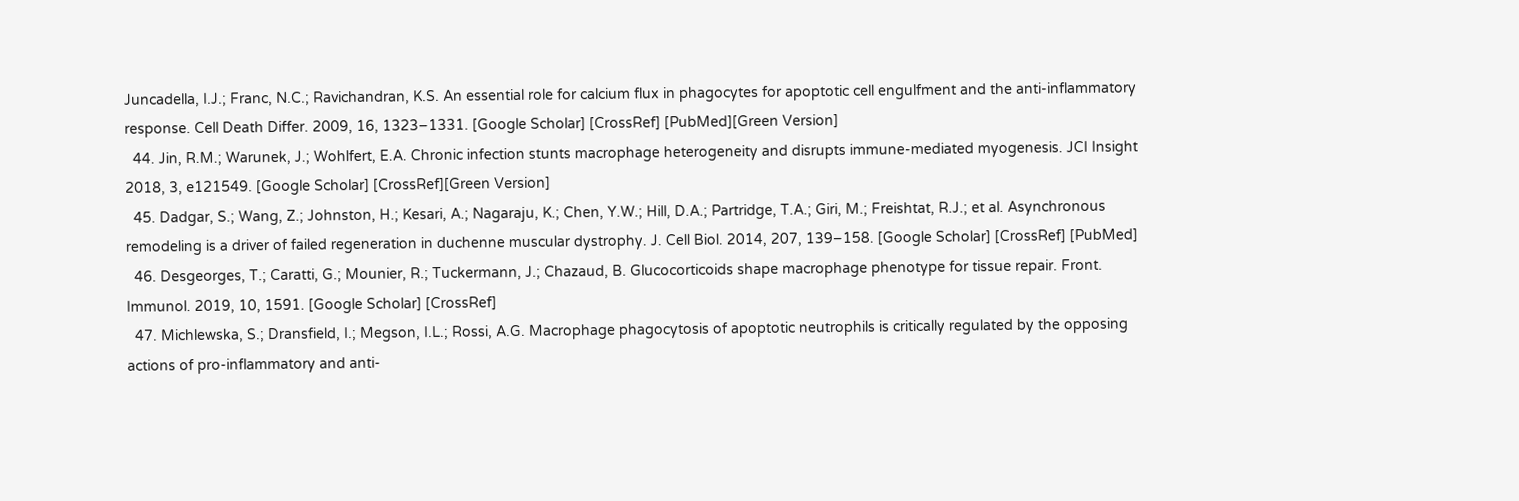Juncadella, I.J.; Franc, N.C.; Ravichandran, K.S. An essential role for calcium flux in phagocytes for apoptotic cell engulfment and the anti-inflammatory response. Cell Death Differ. 2009, 16, 1323–1331. [Google Scholar] [CrossRef] [PubMed][Green Version]
  44. Jin, R.M.; Warunek, J.; Wohlfert, E.A. Chronic infection stunts macrophage heterogeneity and disrupts immune-mediated myogenesis. JCI Insight 2018, 3, e121549. [Google Scholar] [CrossRef][Green Version]
  45. Dadgar, S.; Wang, Z.; Johnston, H.; Kesari, A.; Nagaraju, K.; Chen, Y.W.; Hill, D.A.; Partridge, T.A.; Giri, M.; Freishtat, R.J.; et al. Asynchronous remodeling is a driver of failed regeneration in duchenne muscular dystrophy. J. Cell Biol. 2014, 207, 139–158. [Google Scholar] [CrossRef] [PubMed]
  46. Desgeorges, T.; Caratti, G.; Mounier, R.; Tuckermann, J.; Chazaud, B. Glucocorticoids shape macrophage phenotype for tissue repair. Front. Immunol. 2019, 10, 1591. [Google Scholar] [CrossRef]
  47. Michlewska, S.; Dransfield, I.; Megson, I.L.; Rossi, A.G. Macrophage phagocytosis of apoptotic neutrophils is critically regulated by the opposing actions of pro-inflammatory and anti-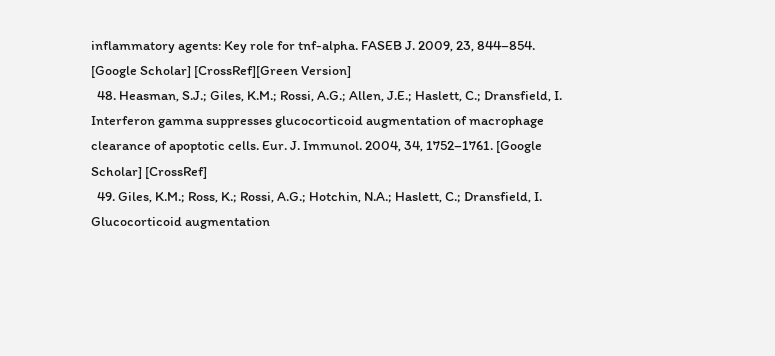inflammatory agents: Key role for tnf-alpha. FASEB J. 2009, 23, 844–854. [Google Scholar] [CrossRef][Green Version]
  48. Heasman, S.J.; Giles, K.M.; Rossi, A.G.; Allen, J.E.; Haslett, C.; Dransfield, I. Interferon gamma suppresses glucocorticoid augmentation of macrophage clearance of apoptotic cells. Eur. J. Immunol. 2004, 34, 1752–1761. [Google Scholar] [CrossRef]
  49. Giles, K.M.; Ross, K.; Rossi, A.G.; Hotchin, N.A.; Haslett, C.; Dransfield, I. Glucocorticoid augmentation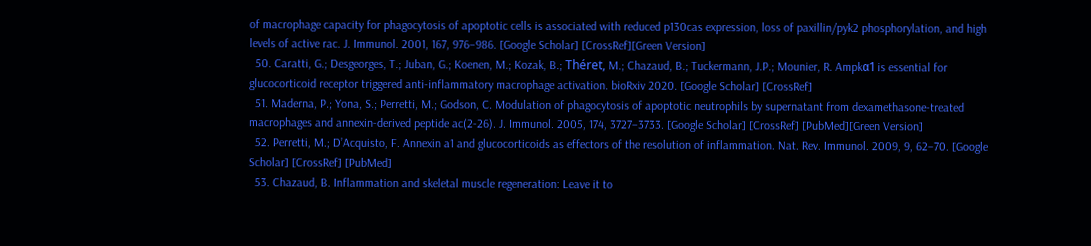of macrophage capacity for phagocytosis of apoptotic cells is associated with reduced p130cas expression, loss of paxillin/pyk2 phosphorylation, and high levels of active rac. J. Immunol. 2001, 167, 976–986. [Google Scholar] [CrossRef][Green Version]
  50. Caratti, G.; Desgeorges, T.; Juban, G.; Koenen, M.; Kozak, B.; Théret, M.; Chazaud, B.; Tuckermann, J.P.; Mounier, R. Ampkα1 is essential for glucocorticoid receptor triggered anti-inflammatory macrophage activation. bioRxiv 2020. [Google Scholar] [CrossRef]
  51. Maderna, P.; Yona, S.; Perretti, M.; Godson, C. Modulation of phagocytosis of apoptotic neutrophils by supernatant from dexamethasone-treated macrophages and annexin-derived peptide ac(2-26). J. Immunol. 2005, 174, 3727–3733. [Google Scholar] [CrossRef] [PubMed][Green Version]
  52. Perretti, M.; D’Acquisto, F. Annexin a1 and glucocorticoids as effectors of the resolution of inflammation. Nat. Rev. Immunol. 2009, 9, 62–70. [Google Scholar] [CrossRef] [PubMed]
  53. Chazaud, B. Inflammation and skeletal muscle regeneration: Leave it to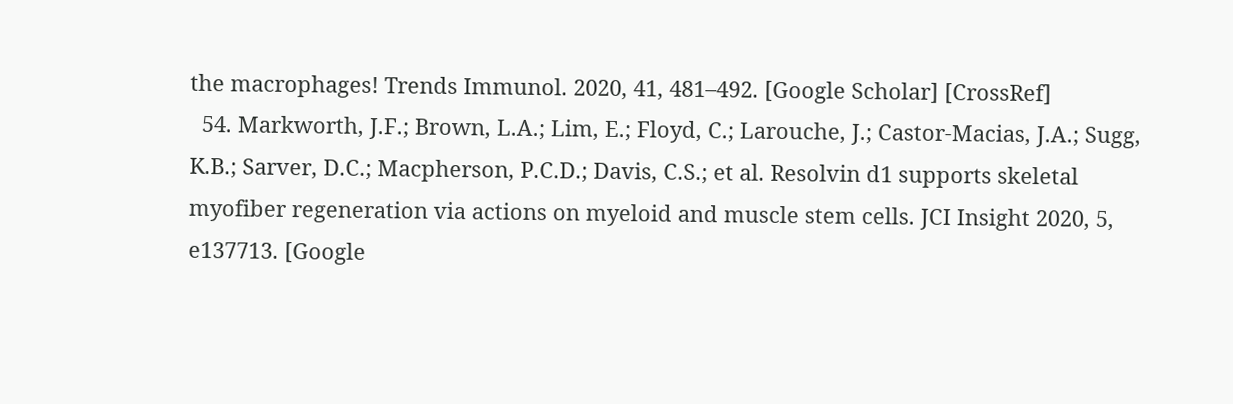the macrophages! Trends Immunol. 2020, 41, 481–492. [Google Scholar] [CrossRef]
  54. Markworth, J.F.; Brown, L.A.; Lim, E.; Floyd, C.; Larouche, J.; Castor-Macias, J.A.; Sugg, K.B.; Sarver, D.C.; Macpherson, P.C.D.; Davis, C.S.; et al. Resolvin d1 supports skeletal myofiber regeneration via actions on myeloid and muscle stem cells. JCI Insight 2020, 5, e137713. [Google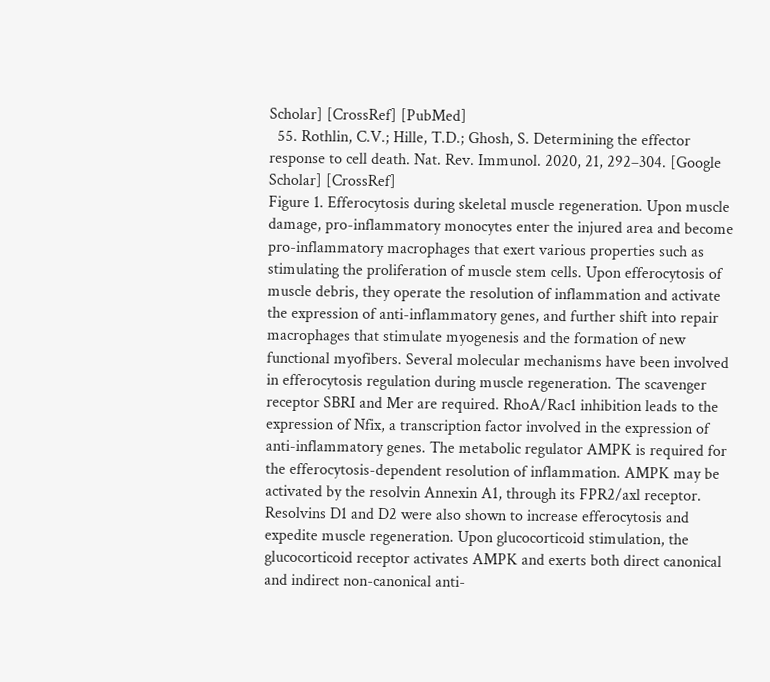Scholar] [CrossRef] [PubMed]
  55. Rothlin, C.V.; Hille, T.D.; Ghosh, S. Determining the effector response to cell death. Nat. Rev. Immunol. 2020, 21, 292–304. [Google Scholar] [CrossRef]
Figure 1. Efferocytosis during skeletal muscle regeneration. Upon muscle damage, pro-inflammatory monocytes enter the injured area and become pro-inflammatory macrophages that exert various properties such as stimulating the proliferation of muscle stem cells. Upon efferocytosis of muscle debris, they operate the resolution of inflammation and activate the expression of anti-inflammatory genes, and further shift into repair macrophages that stimulate myogenesis and the formation of new functional myofibers. Several molecular mechanisms have been involved in efferocytosis regulation during muscle regeneration. The scavenger receptor SBRI and Mer are required. RhoA/Rac1 inhibition leads to the expression of Nfix, a transcription factor involved in the expression of anti-inflammatory genes. The metabolic regulator AMPK is required for the efferocytosis-dependent resolution of inflammation. AMPK may be activated by the resolvin Annexin A1, through its FPR2/axl receptor. Resolvins D1 and D2 were also shown to increase efferocytosis and expedite muscle regeneration. Upon glucocorticoid stimulation, the glucocorticoid receptor activates AMPK and exerts both direct canonical and indirect non-canonical anti-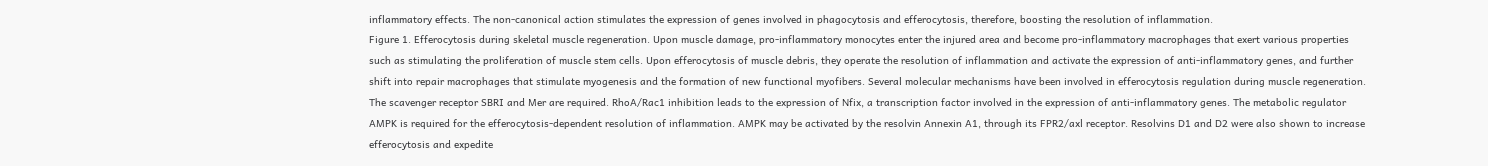inflammatory effects. The non-canonical action stimulates the expression of genes involved in phagocytosis and efferocytosis, therefore, boosting the resolution of inflammation.
Figure 1. Efferocytosis during skeletal muscle regeneration. Upon muscle damage, pro-inflammatory monocytes enter the injured area and become pro-inflammatory macrophages that exert various properties such as stimulating the proliferation of muscle stem cells. Upon efferocytosis of muscle debris, they operate the resolution of inflammation and activate the expression of anti-inflammatory genes, and further shift into repair macrophages that stimulate myogenesis and the formation of new functional myofibers. Several molecular mechanisms have been involved in efferocytosis regulation during muscle regeneration. The scavenger receptor SBRI and Mer are required. RhoA/Rac1 inhibition leads to the expression of Nfix, a transcription factor involved in the expression of anti-inflammatory genes. The metabolic regulator AMPK is required for the efferocytosis-dependent resolution of inflammation. AMPK may be activated by the resolvin Annexin A1, through its FPR2/axl receptor. Resolvins D1 and D2 were also shown to increase efferocytosis and expedite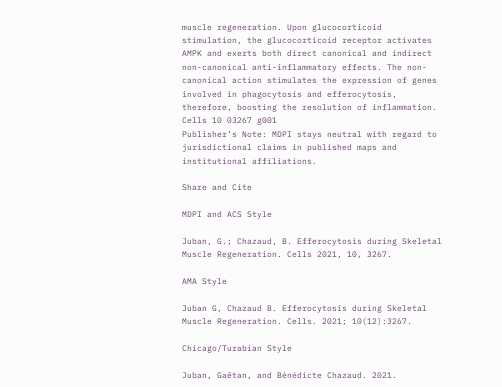muscle regeneration. Upon glucocorticoid stimulation, the glucocorticoid receptor activates AMPK and exerts both direct canonical and indirect non-canonical anti-inflammatory effects. The non-canonical action stimulates the expression of genes involved in phagocytosis and efferocytosis, therefore, boosting the resolution of inflammation.
Cells 10 03267 g001
Publisher’s Note: MDPI stays neutral with regard to jurisdictional claims in published maps and institutional affiliations.

Share and Cite

MDPI and ACS Style

Juban, G.; Chazaud, B. Efferocytosis during Skeletal Muscle Regeneration. Cells 2021, 10, 3267.

AMA Style

Juban G, Chazaud B. Efferocytosis during Skeletal Muscle Regeneration. Cells. 2021; 10(12):3267.

Chicago/Turabian Style

Juban, Gaëtan, and Bénédicte Chazaud. 2021.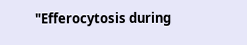"Efferocytosis during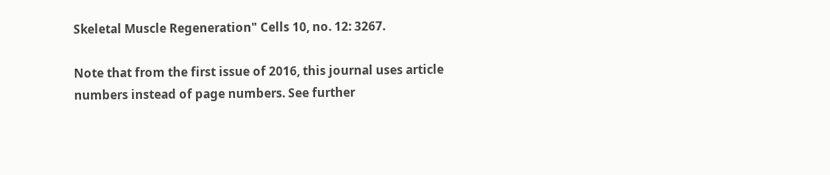Skeletal Muscle Regeneration" Cells 10, no. 12: 3267.

Note that from the first issue of 2016, this journal uses article numbers instead of page numbers. See further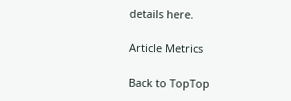details here.

Article Metrics

Back to TopTop